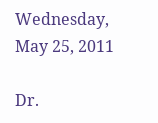Wednesday, May 25, 2011

Dr.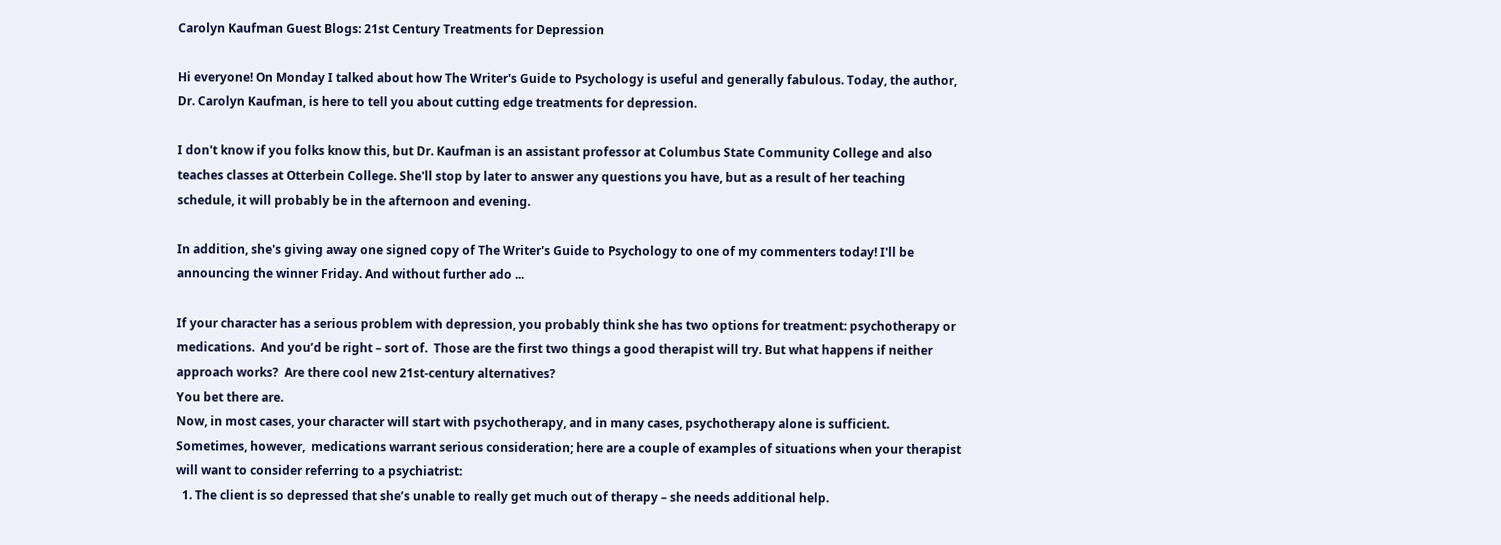Carolyn Kaufman Guest Blogs: 21st Century Treatments for Depression

Hi everyone! On Monday I talked about how The Writer's Guide to Psychology is useful and generally fabulous. Today, the author, Dr. Carolyn Kaufman, is here to tell you about cutting edge treatments for depression.

I don't know if you folks know this, but Dr. Kaufman is an assistant professor at Columbus State Community College and also teaches classes at Otterbein College. She'll stop by later to answer any questions you have, but as a result of her teaching schedule, it will probably be in the afternoon and evening.

In addition, she's giving away one signed copy of The Writer's Guide to Psychology to one of my commenters today! I'll be announcing the winner Friday. And without further ado ...

If your character has a serious problem with depression, you probably think she has two options for treatment: psychotherapy or medications.  And you’d be right – sort of.  Those are the first two things a good therapist will try. But what happens if neither approach works?  Are there cool new 21st-century alternatives?
You bet there are.
Now, in most cases, your character will start with psychotherapy, and in many cases, psychotherapy alone is sufficient.  Sometimes, however,  medications warrant serious consideration; here are a couple of examples of situations when your therapist will want to consider referring to a psychiatrist:
  1. The client is so depressed that she’s unable to really get much out of therapy – she needs additional help.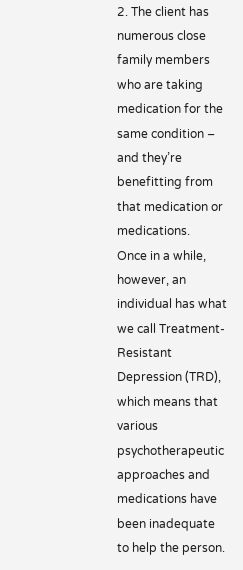2. The client has numerous close family members who are taking medication for the same condition – and they’re benefitting from that medication or medications.
Once in a while, however, an individual has what we call Treatment-Resistant Depression (TRD), which means that various psychotherapeutic approaches and medications have been inadequate to help the person.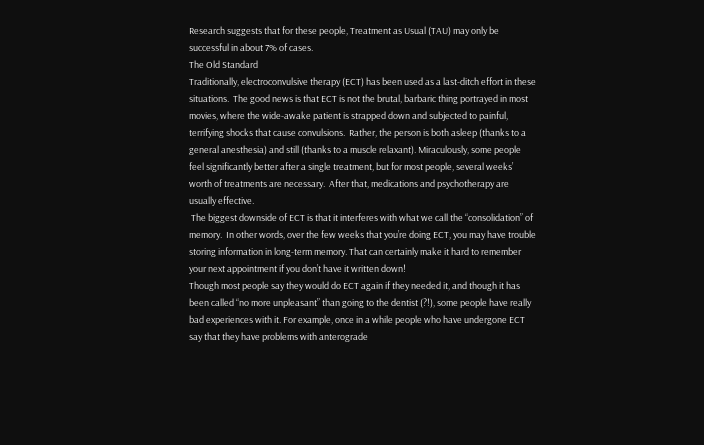Research suggests that for these people, Treatment as Usual (TAU) may only be successful in about 7% of cases.
The Old Standard
Traditionally, electroconvulsive therapy (ECT) has been used as a last-ditch effort in these situations.  The good news is that ECT is not the brutal, barbaric thing portrayed in most movies, where the wide-awake patient is strapped down and subjected to painful, terrifying shocks that cause convulsions.  Rather, the person is both asleep (thanks to a general anesthesia) and still (thanks to a muscle relaxant). Miraculously, some people feel significantly better after a single treatment, but for most people, several weeks’ worth of treatments are necessary.  After that, medications and psychotherapy are usually effective.
 The biggest downside of ECT is that it interferes with what we call the “consolidation” of memory.  In other words, over the few weeks that you’re doing ECT, you may have trouble storing information in long-term memory. That can certainly make it hard to remember your next appointment if you don’t have it written down!
Though most people say they would do ECT again if they needed it, and though it has been called “no more unpleasant” than going to the dentist (?!), some people have really bad experiences with it. For example, once in a while people who have undergone ECT say that they have problems with anterograde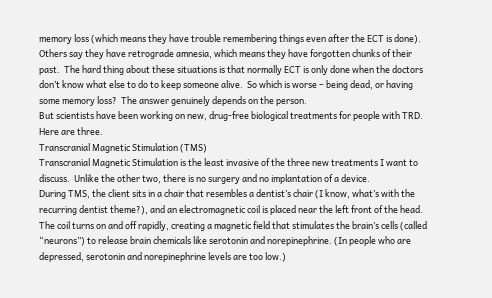memory loss (which means they have trouble remembering things even after the ECT is done). Others say they have retrograde amnesia, which means they have forgotten chunks of their past.  The hard thing about these situations is that normally ECT is only done when the doctors don’t know what else to do to keep someone alive.  So which is worse – being dead, or having some memory loss?  The answer genuinely depends on the person.
But scientists have been working on new, drug-free biological treatments for people with TRD.  Here are three.
Transcranial Magnetic Stimulation (TMS)
Transcranial Magnetic Stimulation is the least invasive of the three new treatments I want to discuss.  Unlike the other two, there is no surgery and no implantation of a device.
During TMS, the client sits in a chair that resembles a dentist’s chair (I know, what’s with the recurring dentist theme?), and an electromagnetic coil is placed near the left front of the head. The coil turns on and off rapidly, creating a magnetic field that stimulates the brain’s cells (called “neurons”) to release brain chemicals like serotonin and norepinephrine. (In people who are depressed, serotonin and norepinephrine levels are too low.)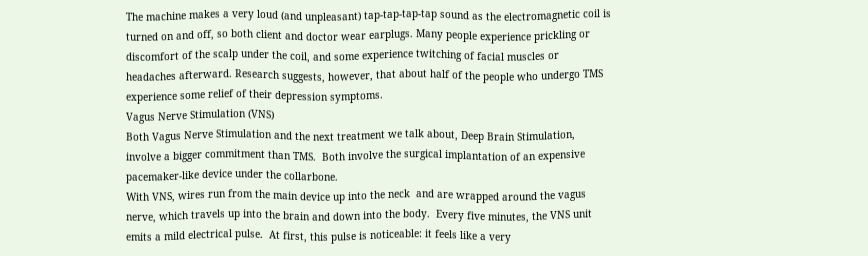The machine makes a very loud (and unpleasant) tap-tap-tap-tap sound as the electromagnetic coil is turned on and off, so both client and doctor wear earplugs. Many people experience prickling or discomfort of the scalp under the coil, and some experience twitching of facial muscles or headaches afterward. Research suggests, however, that about half of the people who undergo TMS experience some relief of their depression symptoms.
Vagus Nerve Stimulation (VNS)
Both Vagus Nerve Stimulation and the next treatment we talk about, Deep Brain Stimulation, involve a bigger commitment than TMS.  Both involve the surgical implantation of an expensive pacemaker-like device under the collarbone.
With VNS, wires run from the main device up into the neck  and are wrapped around the vagus nerve, which travels up into the brain and down into the body.  Every five minutes, the VNS unit emits a mild electrical pulse.  At first, this pulse is noticeable: it feels like a very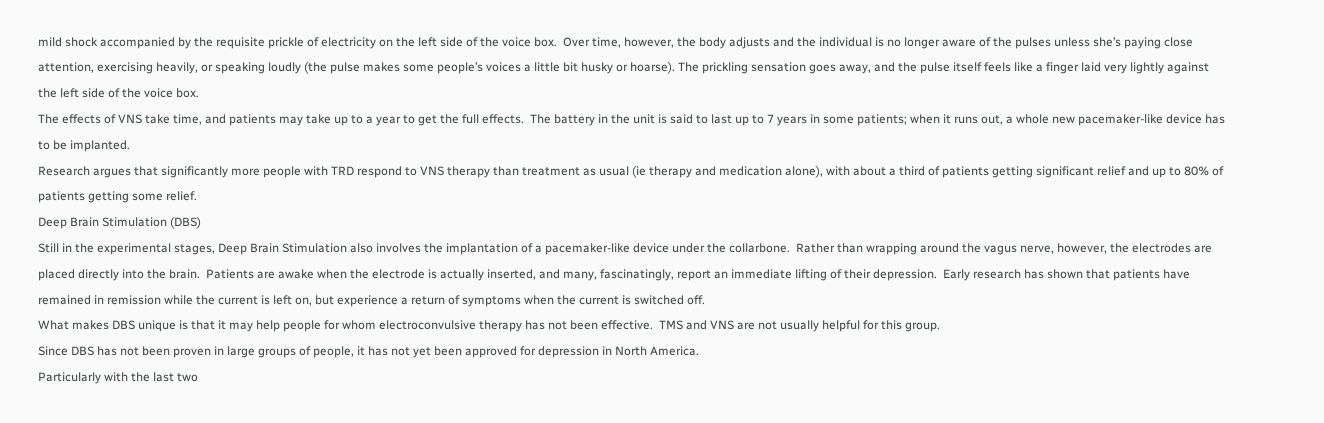mild shock accompanied by the requisite prickle of electricity on the left side of the voice box.  Over time, however, the body adjusts and the individual is no longer aware of the pulses unless she’s paying close attention, exercising heavily, or speaking loudly (the pulse makes some people’s voices a little bit husky or hoarse). The prickling sensation goes away, and the pulse itself feels like a finger laid very lightly against the left side of the voice box.
The effects of VNS take time, and patients may take up to a year to get the full effects.  The battery in the unit is said to last up to 7 years in some patients; when it runs out, a whole new pacemaker-like device has to be implanted.
Research argues that significantly more people with TRD respond to VNS therapy than treatment as usual (ie therapy and medication alone), with about a third of patients getting significant relief and up to 80% of patients getting some relief.
Deep Brain Stimulation (DBS)
Still in the experimental stages, Deep Brain Stimulation also involves the implantation of a pacemaker-like device under the collarbone.  Rather than wrapping around the vagus nerve, however, the electrodes are placed directly into the brain.  Patients are awake when the electrode is actually inserted, and many, fascinatingly, report an immediate lifting of their depression.  Early research has shown that patients have remained in remission while the current is left on, but experience a return of symptoms when the current is switched off.
What makes DBS unique is that it may help people for whom electroconvulsive therapy has not been effective.  TMS and VNS are not usually helpful for this group.
Since DBS has not been proven in large groups of people, it has not yet been approved for depression in North America.
Particularly with the last two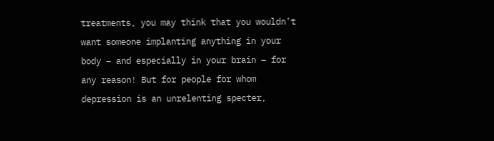treatments, you may think that you wouldn’t want someone implanting anything in your body – and especially in your brain – for any reason! But for people for whom depression is an unrelenting specter,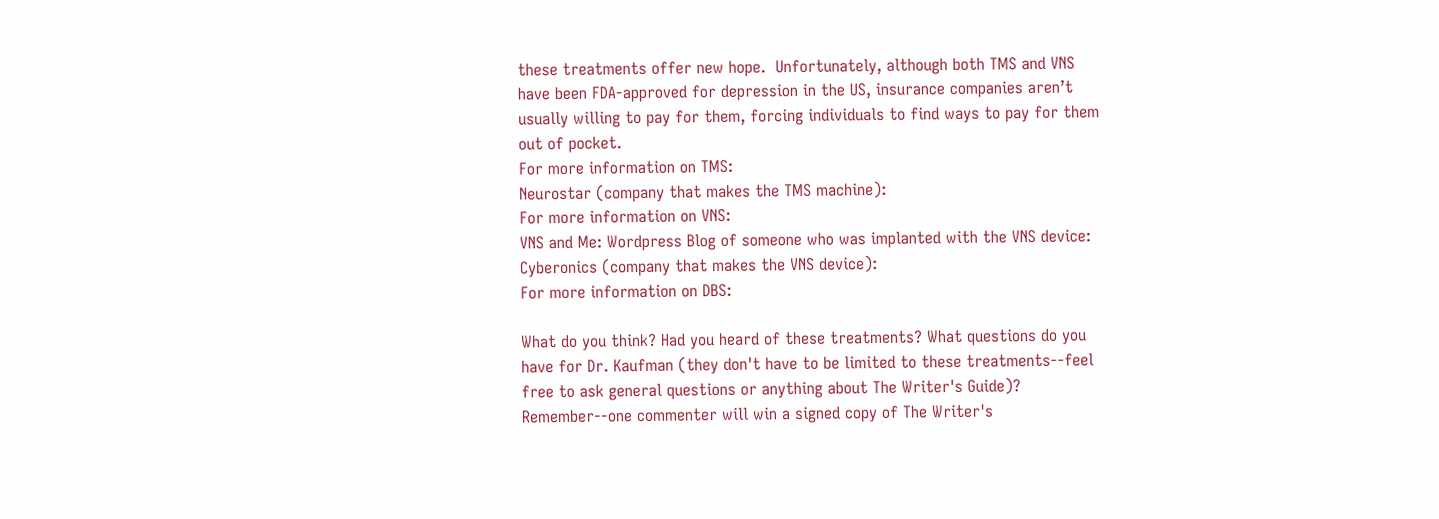these treatments offer new hope.  Unfortunately, although both TMS and VNS  have been FDA-approved for depression in the US, insurance companies aren’t usually willing to pay for them, forcing individuals to find ways to pay for them out of pocket.
For more information on TMS:
Neurostar (company that makes the TMS machine):
For more information on VNS:
VNS and Me: Wordpress Blog of someone who was implanted with the VNS device:
Cyberonics (company that makes the VNS device):
For more information on DBS:

What do you think? Had you heard of these treatments? What questions do you have for Dr. Kaufman (they don't have to be limited to these treatments--feel free to ask general questions or anything about The Writer's Guide)? Remember--one commenter will win a signed copy of The Writer's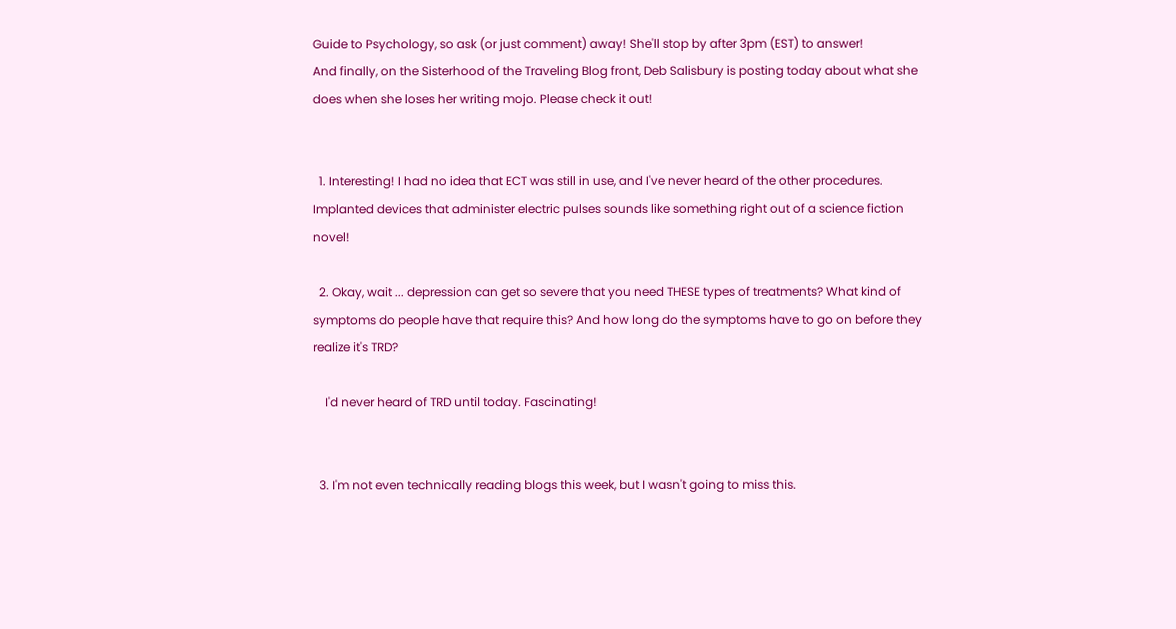Guide to Psychology, so ask (or just comment) away! She'll stop by after 3pm (EST) to answer!
And finally, on the Sisterhood of the Traveling Blog front, Deb Salisbury is posting today about what she does when she loses her writing mojo. Please check it out!


  1. Interesting! I had no idea that ECT was still in use, and I've never heard of the other procedures. Implanted devices that administer electric pulses sounds like something right out of a science fiction novel!

  2. Okay, wait ... depression can get so severe that you need THESE types of treatments? What kind of symptoms do people have that require this? And how long do the symptoms have to go on before they realize it's TRD?

    I'd never heard of TRD until today. Fascinating!


  3. I'm not even technically reading blogs this week, but I wasn't going to miss this.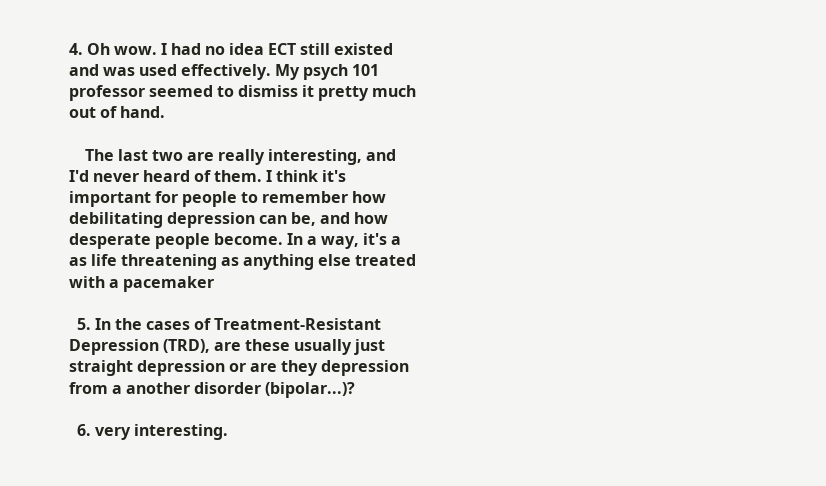4. Oh wow. I had no idea ECT still existed and was used effectively. My psych 101 professor seemed to dismiss it pretty much out of hand.

    The last two are really interesting, and I'd never heard of them. I think it's important for people to remember how debilitating depression can be, and how desperate people become. In a way, it's a as life threatening as anything else treated with a pacemaker

  5. In the cases of Treatment-Resistant Depression (TRD), are these usually just straight depression or are they depression from a another disorder (bipolar...)?

  6. very interesting.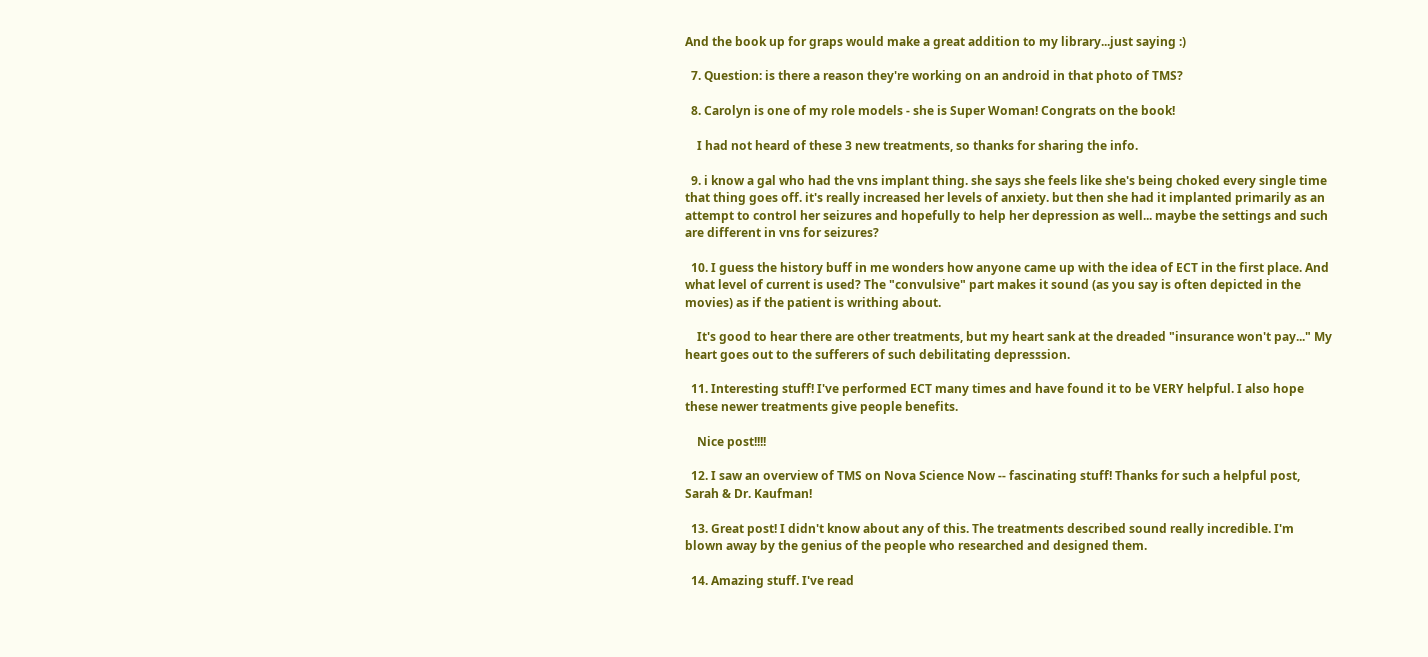And the book up for graps would make a great addition to my library...just saying :)

  7. Question: is there a reason they're working on an android in that photo of TMS?

  8. Carolyn is one of my role models - she is Super Woman! Congrats on the book!

    I had not heard of these 3 new treatments, so thanks for sharing the info.

  9. i know a gal who had the vns implant thing. she says she feels like she's being choked every single time that thing goes off. it's really increased her levels of anxiety. but then she had it implanted primarily as an attempt to control her seizures and hopefully to help her depression as well... maybe the settings and such are different in vns for seizures?

  10. I guess the history buff in me wonders how anyone came up with the idea of ECT in the first place. And what level of current is used? The "convulsive" part makes it sound (as you say is often depicted in the movies) as if the patient is writhing about.

    It's good to hear there are other treatments, but my heart sank at the dreaded "insurance won't pay..." My heart goes out to the sufferers of such debilitating depresssion.

  11. Interesting stuff! I've performed ECT many times and have found it to be VERY helpful. I also hope these newer treatments give people benefits.

    Nice post!!!!

  12. I saw an overview of TMS on Nova Science Now -- fascinating stuff! Thanks for such a helpful post, Sarah & Dr. Kaufman!

  13. Great post! I didn't know about any of this. The treatments described sound really incredible. I'm blown away by the genius of the people who researched and designed them.

  14. Amazing stuff. I've read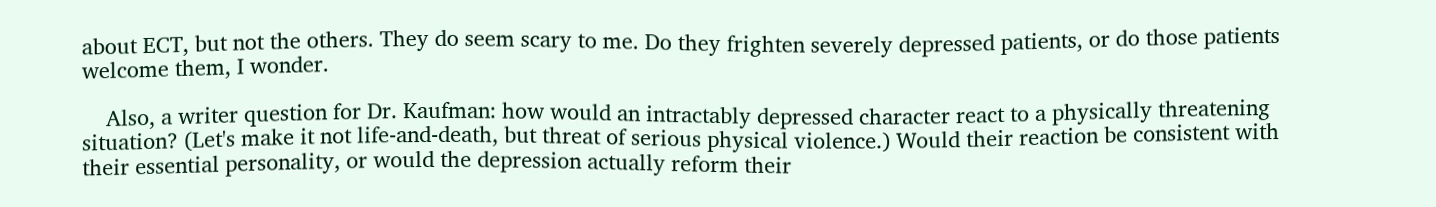about ECT, but not the others. They do seem scary to me. Do they frighten severely depressed patients, or do those patients welcome them, I wonder.

    Also, a writer question for Dr. Kaufman: how would an intractably depressed character react to a physically threatening situation? (Let's make it not life-and-death, but threat of serious physical violence.) Would their reaction be consistent with their essential personality, or would the depression actually reform their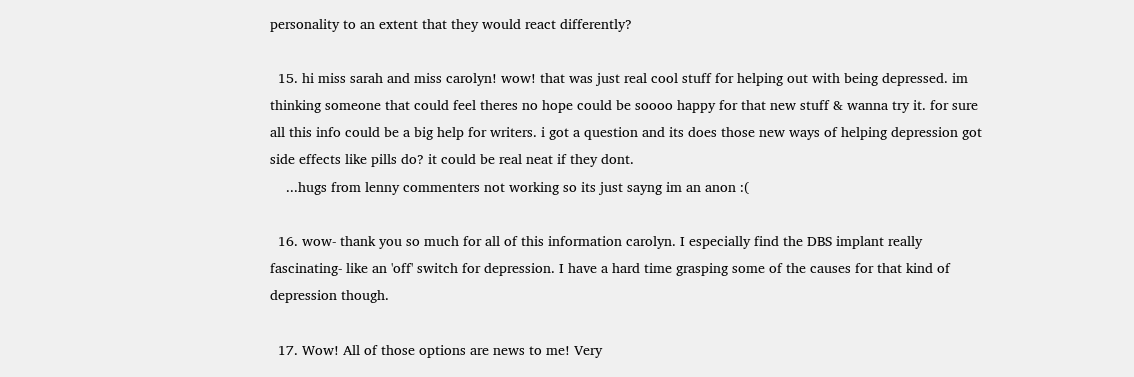personality to an extent that they would react differently?

  15. hi miss sarah and miss carolyn! wow! that was just real cool stuff for helping out with being depressed. im thinking someone that could feel theres no hope could be soooo happy for that new stuff & wanna try it. for sure all this info could be a big help for writers. i got a question and its does those new ways of helping depression got side effects like pills do? it could be real neat if they dont.
    ...hugs from lenny commenters not working so its just sayng im an anon :(

  16. wow- thank you so much for all of this information carolyn. I especially find the DBS implant really fascinating- like an 'off' switch for depression. I have a hard time grasping some of the causes for that kind of depression though.

  17. Wow! All of those options are news to me! Very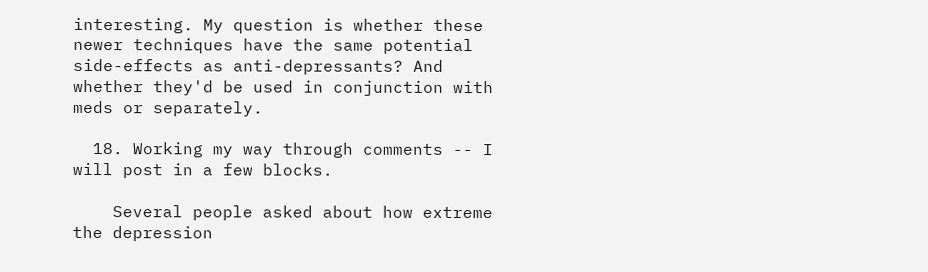interesting. My question is whether these newer techniques have the same potential side-effects as anti-depressants? And whether they'd be used in conjunction with meds or separately.

  18. Working my way through comments -- I will post in a few blocks.

    Several people asked about how extreme the depression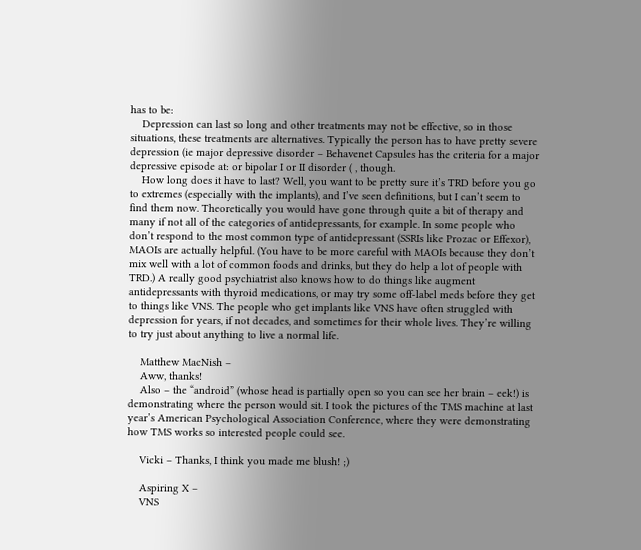has to be:
    Depression can last so long and other treatments may not be effective, so in those situations, these treatments are alternatives. Typically the person has to have pretty severe depression (ie major depressive disorder – Behavenet Capsules has the criteria for a major depressive episode at: or bipolar I or II disorder ( , though.
    How long does it have to last? Well, you want to be pretty sure it’s TRD before you go to extremes (especially with the implants), and I’ve seen definitions, but I can’t seem to find them now. Theoretically you would have gone through quite a bit of therapy and many if not all of the categories of antidepressants, for example. In some people who don’t respond to the most common type of antidepressant (SSRIs like Prozac or Effexor), MAOIs are actually helpful. (You have to be more careful with MAOIs because they don’t mix well with a lot of common foods and drinks, but they do help a lot of people with TRD.) A really good psychiatrist also knows how to do things like augment antidepressants with thyroid medications, or may try some off-label meds before they get to things like VNS. The people who get implants like VNS have often struggled with depression for years, if not decades, and sometimes for their whole lives. They’re willing to try just about anything to live a normal life.

    Matthew MacNish –
    Aww, thanks!
    Also – the “android” (whose head is partially open so you can see her brain – eek!) is demonstrating where the person would sit. I took the pictures of the TMS machine at last year’s American Psychological Association Conference, where they were demonstrating how TMS works so interested people could see.

    Vicki – Thanks, I think you made me blush! ;)

    Aspiring X –
    VNS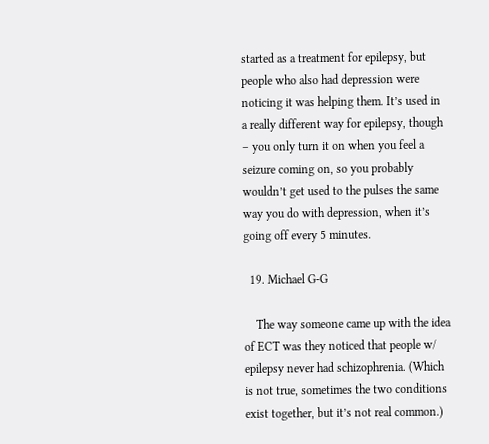started as a treatment for epilepsy, but people who also had depression were noticing it was helping them. It’s used in a really different way for epilepsy, though – you only turn it on when you feel a seizure coming on, so you probably wouldn’t get used to the pulses the same way you do with depression, when it’s going off every 5 minutes.

  19. Michael G-G

    The way someone came up with the idea of ECT was they noticed that people w/ epilepsy never had schizophrenia. (Which is not true, sometimes the two conditions exist together, but it’s not real common.)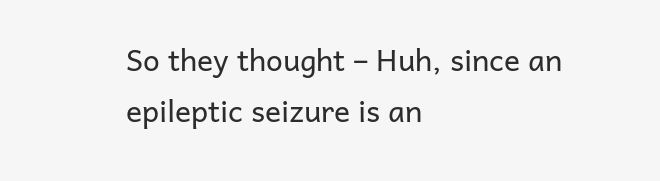So they thought – Huh, since an epileptic seizure is an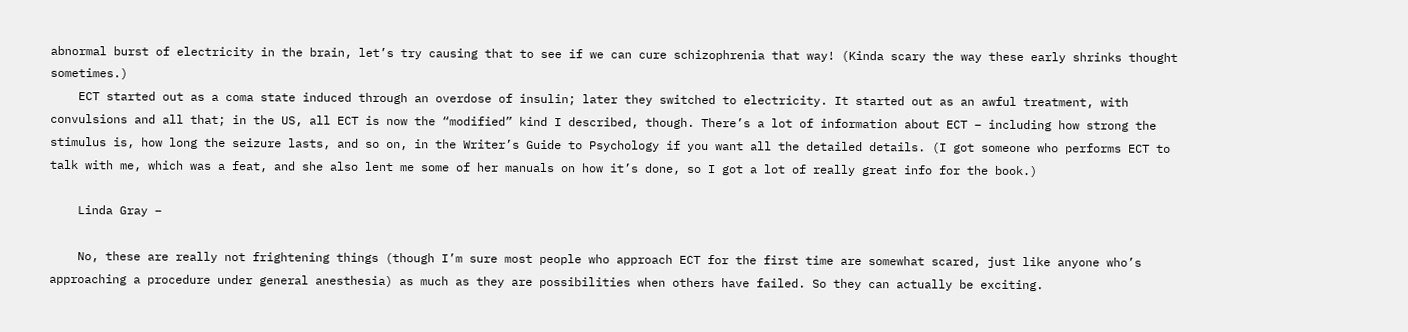abnormal burst of electricity in the brain, let’s try causing that to see if we can cure schizophrenia that way! (Kinda scary the way these early shrinks thought sometimes.)
    ECT started out as a coma state induced through an overdose of insulin; later they switched to electricity. It started out as an awful treatment, with convulsions and all that; in the US, all ECT is now the “modified” kind I described, though. There’s a lot of information about ECT – including how strong the stimulus is, how long the seizure lasts, and so on, in the Writer’s Guide to Psychology if you want all the detailed details. (I got someone who performs ECT to talk with me, which was a feat, and she also lent me some of her manuals on how it’s done, so I got a lot of really great info for the book.)

    Linda Gray –

    No, these are really not frightening things (though I’m sure most people who approach ECT for the first time are somewhat scared, just like anyone who’s approaching a procedure under general anesthesia) as much as they are possibilities when others have failed. So they can actually be exciting.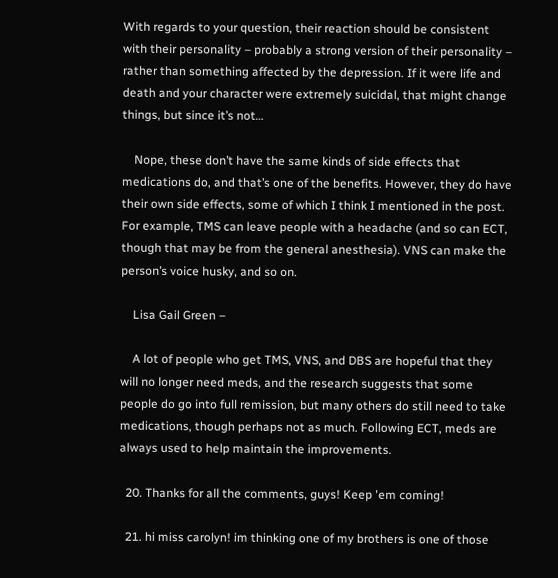With regards to your question, their reaction should be consistent with their personality – probably a strong version of their personality – rather than something affected by the depression. If it were life and death and your character were extremely suicidal, that might change things, but since it’s not…

    Nope, these don’t have the same kinds of side effects that medications do, and that’s one of the benefits. However, they do have their own side effects, some of which I think I mentioned in the post. For example, TMS can leave people with a headache (and so can ECT, though that may be from the general anesthesia). VNS can make the person’s voice husky, and so on.

    Lisa Gail Green –

    A lot of people who get TMS, VNS, and DBS are hopeful that they will no longer need meds, and the research suggests that some people do go into full remission, but many others do still need to take medications, though perhaps not as much. Following ECT, meds are always used to help maintain the improvements.

  20. Thanks for all the comments, guys! Keep 'em coming!

  21. hi miss carolyn! im thinking one of my brothers is one of those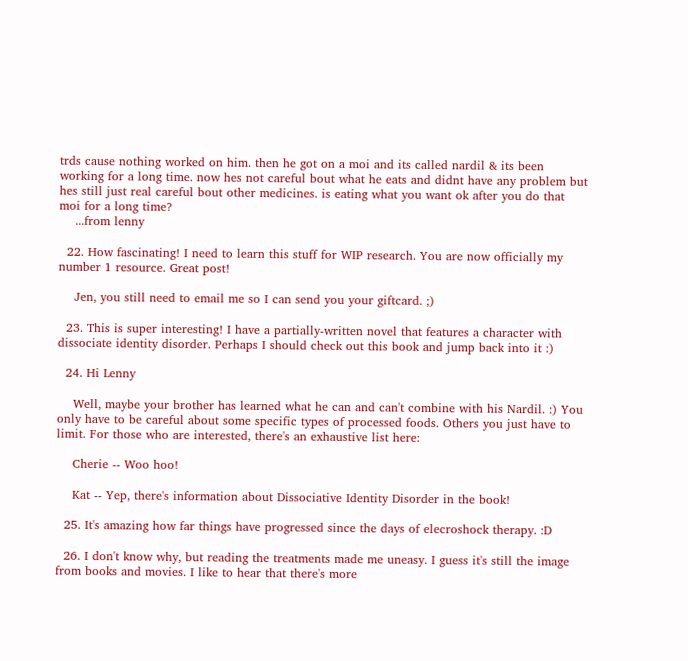trds cause nothing worked on him. then he got on a moi and its called nardil & its been working for a long time. now hes not careful bout what he eats and didnt have any problem but hes still just real careful bout other medicines. is eating what you want ok after you do that moi for a long time?
    ...from lenny

  22. How fascinating! I need to learn this stuff for WIP research. You are now officially my number 1 resource. Great post!

    Jen, you still need to email me so I can send you your giftcard. ;)

  23. This is super interesting! I have a partially-written novel that features a character with dissociate identity disorder. Perhaps I should check out this book and jump back into it :)

  24. Hi Lenny

    Well, maybe your brother has learned what he can and can't combine with his Nardil. :) You only have to be careful about some specific types of processed foods. Others you just have to limit. For those who are interested, there's an exhaustive list here:

    Cherie -- Woo hoo!

    Kat -- Yep, there's information about Dissociative Identity Disorder in the book!

  25. It's amazing how far things have progressed since the days of elecroshock therapy. :D

  26. I don't know why, but reading the treatments made me uneasy. I guess it's still the image from books and movies. I like to hear that there's more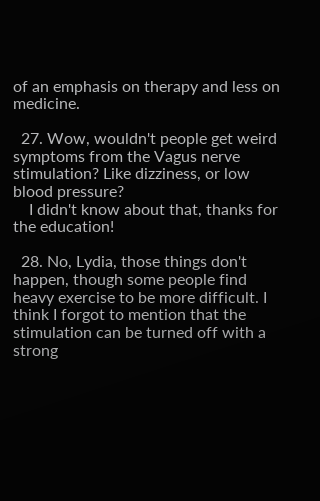of an emphasis on therapy and less on medicine.

  27. Wow, wouldn't people get weird symptoms from the Vagus nerve stimulation? Like dizziness, or low blood pressure?
    I didn't know about that, thanks for the education!

  28. No, Lydia, those things don't happen, though some people find heavy exercise to be more difficult. I think I forgot to mention that the stimulation can be turned off with a strong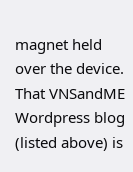magnet held over the device. That VNSandME Wordpress blog (listed above) is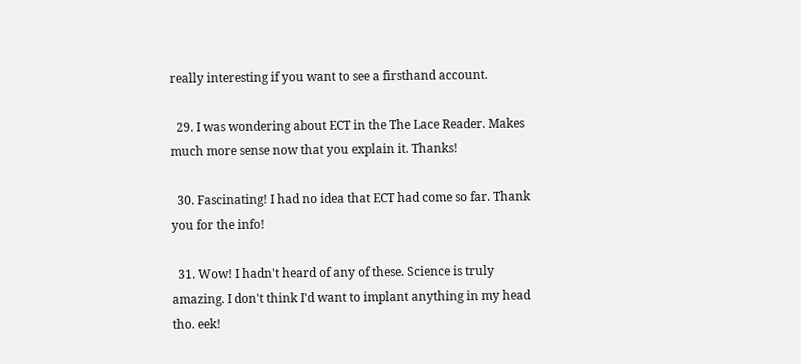really interesting if you want to see a firsthand account.

  29. I was wondering about ECT in the The Lace Reader. Makes much more sense now that you explain it. Thanks!

  30. Fascinating! I had no idea that ECT had come so far. Thank you for the info!

  31. Wow! I hadn't heard of any of these. Science is truly amazing. I don't think I'd want to implant anything in my head tho. eek!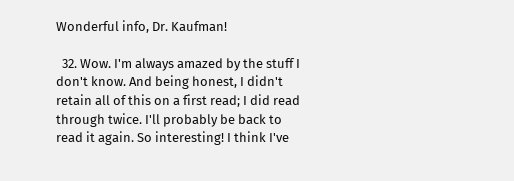Wonderful info, Dr. Kaufman!

  32. Wow. I'm always amazed by the stuff I don't know. And being honest, I didn't retain all of this on a first read; I did read through twice. I'll probably be back to read it again. So interesting! I think I've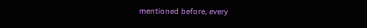mentioned before, every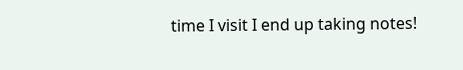time I visit I end up taking notes!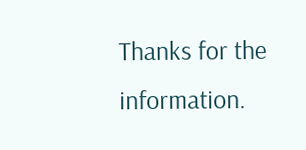Thanks for the information.